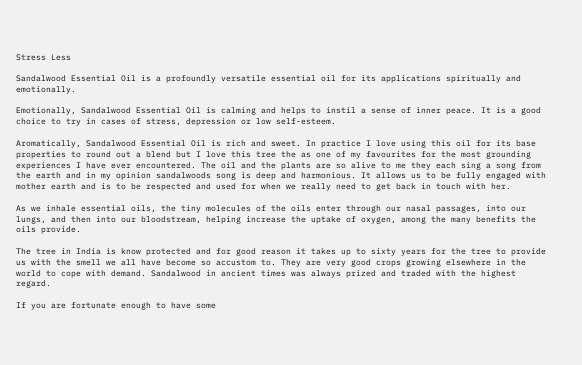Stress Less

Sandalwood Essential Oil is a profoundly versatile essential oil for its applications spiritually and emotionally.

Emotionally, Sandalwood Essential Oil is calming and helps to instil a sense of inner peace. It is a good choice to try in cases of stress, depression or low self-esteem.

Aromatically, Sandalwood Essential Oil is rich and sweet. In practice I love using this oil for its base properties to round out a blend but I love this tree the as one of my favourites for the most grounding experiences I have ever encountered. The oil and the plants are so alive to me they each sing a song from the earth and in my opinion sandalwoods song is deep and harmonious. It allows us to be fully engaged with mother earth and is to be respected and used for when we really need to get back in touch with her.

As we inhale essential oils, the tiny molecules of the oils enter through our nasal passages, into our lungs, and then into our bloodstream, helping increase the uptake of oxygen, among the many benefits the oils provide.

The tree in India is know protected and for good reason it takes up to sixty years for the tree to provide us with the smell we all have become so accustom to. They are very good crops growing elsewhere in the world to cope with demand. Sandalwood in ancient times was always prized and traded with the highest regard.

If you are fortunate enough to have some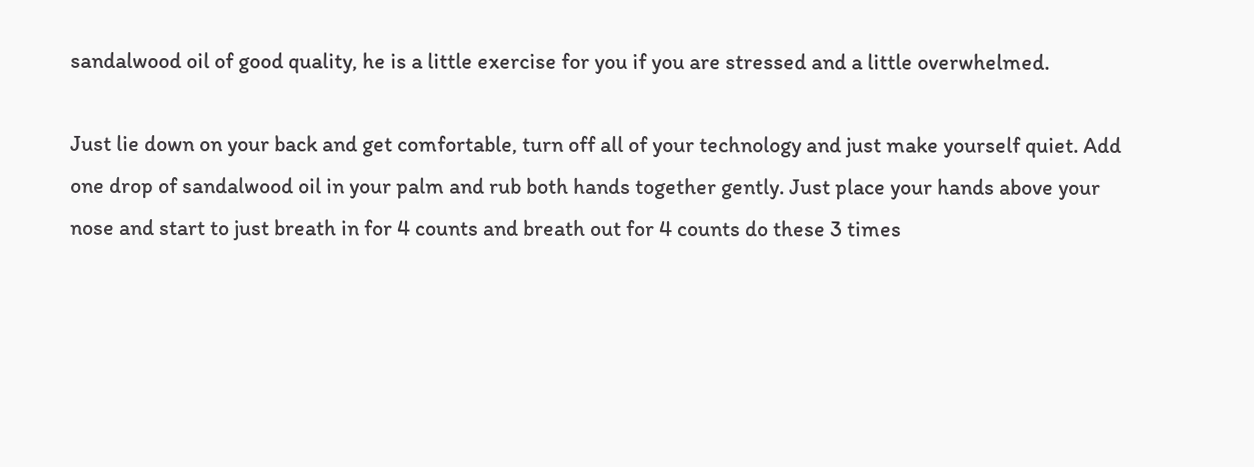sandalwood oil of good quality, he is a little exercise for you if you are stressed and a little overwhelmed.

Just lie down on your back and get comfortable, turn off all of your technology and just make yourself quiet. Add one drop of sandalwood oil in your palm and rub both hands together gently. Just place your hands above your nose and start to just breath in for 4 counts and breath out for 4 counts do these 3 times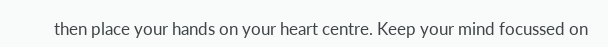then place your hands on your heart centre. Keep your mind focussed on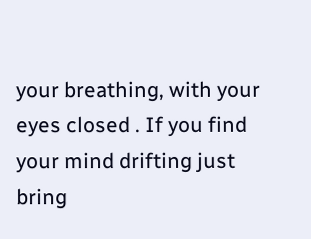your breathing, with your eyes closed . If you find your mind drifting just bring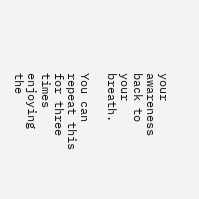your awareness back to your breath.

You can repeat this for three times enjoying the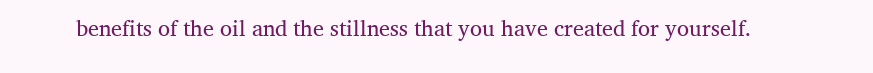benefits of the oil and the stillness that you have created for yourself.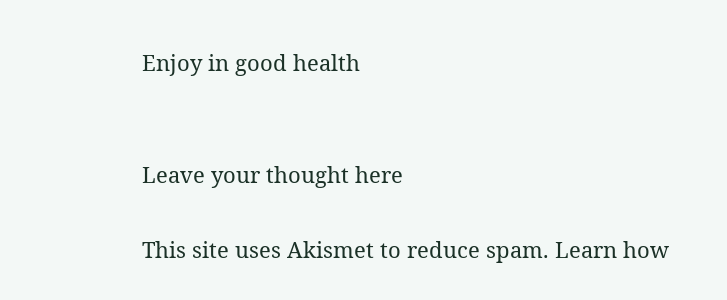Enjoy in good health


Leave your thought here

This site uses Akismet to reduce spam. Learn how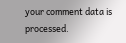your comment data is processed.